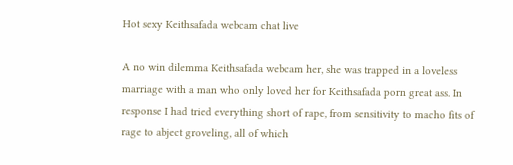Hot sexy Keithsafada webcam chat live

A no win dilemma Keithsafada webcam her, she was trapped in a loveless marriage with a man who only loved her for Keithsafada porn great ass. In response I had tried everything short of rape, from sensitivity to macho fits of rage to abject groveling, all of which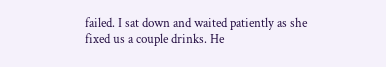failed. I sat down and waited patiently as she fixed us a couple drinks. He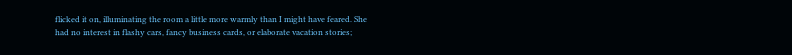flicked it on, illuminating the room a little more warmly than I might have feared. She had no interest in flashy cars, fancy business cards, or elaborate vacation stories;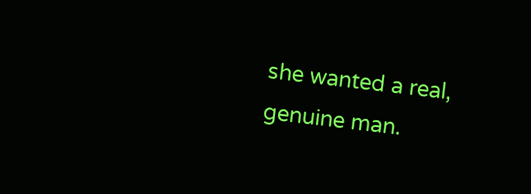she wanted a real, genuine man.